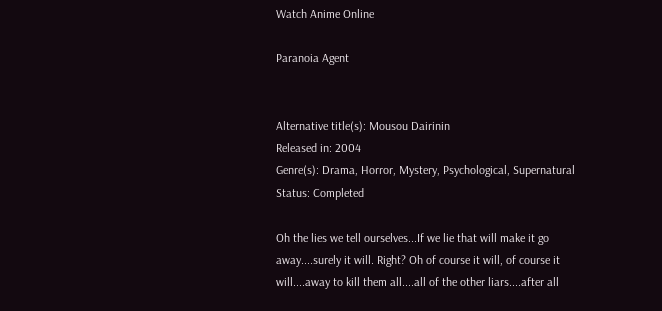Watch Anime Online

Paranoia Agent


Alternative title(s): Mousou Dairinin
Released in: 2004
Genre(s): Drama, Horror, Mystery, Psychological, Supernatural
Status: Completed

Oh the lies we tell ourselves...If we lie that will make it go away....surely it will. Right? Oh of course it will, of course it will....away to kill them all....all of the other liars....after all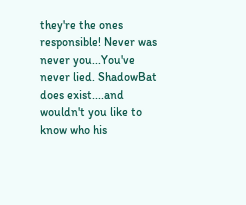they're the ones responsible! Never was never you...You've never lied. ShadowBat does exist....and wouldn't you like to know who his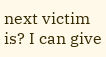next victim is? I can give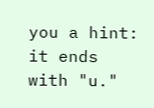you a hint: it ends with "u."